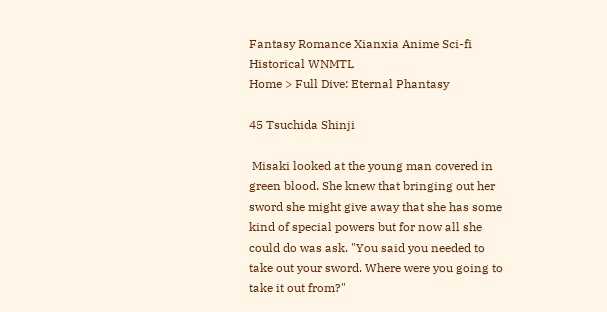Fantasy Romance Xianxia Anime Sci-fi Historical WNMTL
Home > Full Dive: Eternal Phantasy

45 Tsuchida Shinji

 Misaki looked at the young man covered in green blood. She knew that bringing out her sword she might give away that she has some kind of special powers but for now all she could do was ask. "You said you needed to take out your sword. Where were you going to take it out from?"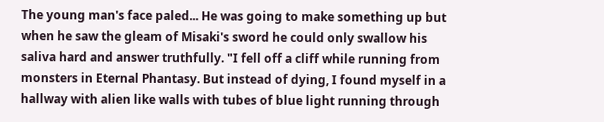The young man's face paled... He was going to make something up but when he saw the gleam of Misaki's sword he could only swallow his saliva hard and answer truthfully. "I fell off a cliff while running from monsters in Eternal Phantasy. But instead of dying, I found myself in a hallway with alien like walls with tubes of blue light running through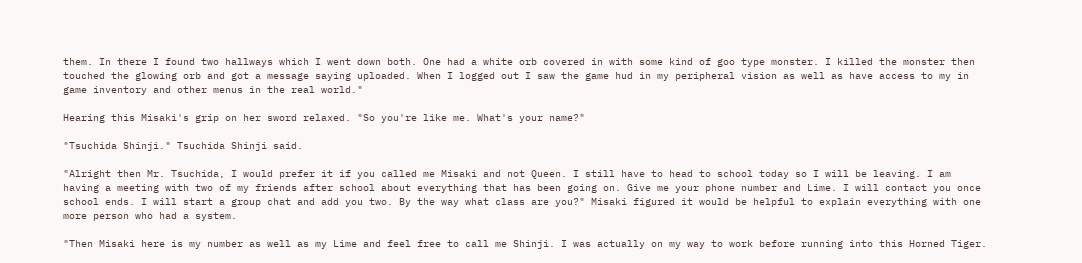them. In there I found two hallways which I went down both. One had a white orb covered in with some kind of goo type monster. I killed the monster then touched the glowing orb and got a message saying uploaded. When I logged out I saw the game hud in my peripheral vision as well as have access to my in game inventory and other menus in the real world."

Hearing this Misaki's grip on her sword relaxed. "So you're like me. What's your name?"

"Tsuchida Shinji." Tsuchida Shinji said.

"Alright then Mr. Tsuchida, I would prefer it if you called me Misaki and not Queen. I still have to head to school today so I will be leaving. I am having a meeting with two of my friends after school about everything that has been going on. Give me your phone number and Lime. I will contact you once school ends. I will start a group chat and add you two. By the way what class are you?" Misaki figured it would be helpful to explain everything with one more person who had a system.

"Then Misaki here is my number as well as my Lime and feel free to call me Shinji. I was actually on my way to work before running into this Horned Tiger.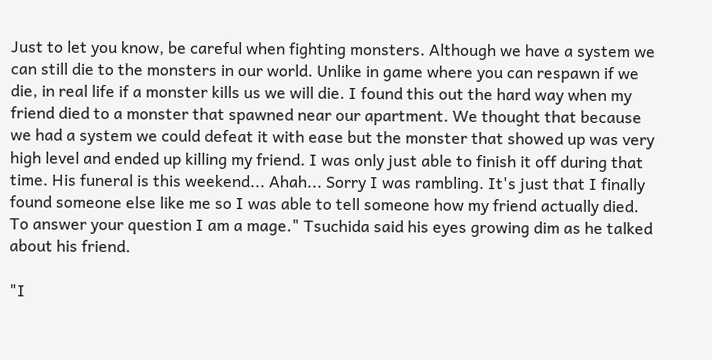Just to let you know, be careful when fighting monsters. Although we have a system we can still die to the monsters in our world. Unlike in game where you can respawn if we die, in real life if a monster kills us we will die. I found this out the hard way when my friend died to a monster that spawned near our apartment. We thought that because we had a system we could defeat it with ease but the monster that showed up was very high level and ended up killing my friend. I was only just able to finish it off during that time. His funeral is this weekend... Ahah... Sorry I was rambling. It's just that I finally found someone else like me so I was able to tell someone how my friend actually died. To answer your question I am a mage." Tsuchida said his eyes growing dim as he talked about his friend.

"I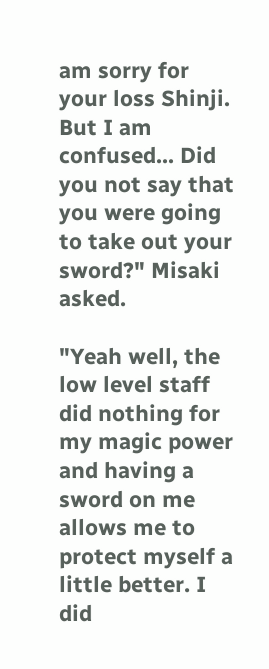am sorry for your loss Shinji. But I am confused... Did you not say that you were going to take out your sword?" Misaki asked.

"Yeah well, the low level staff did nothing for my magic power and having a sword on me allows me to protect myself a little better. I did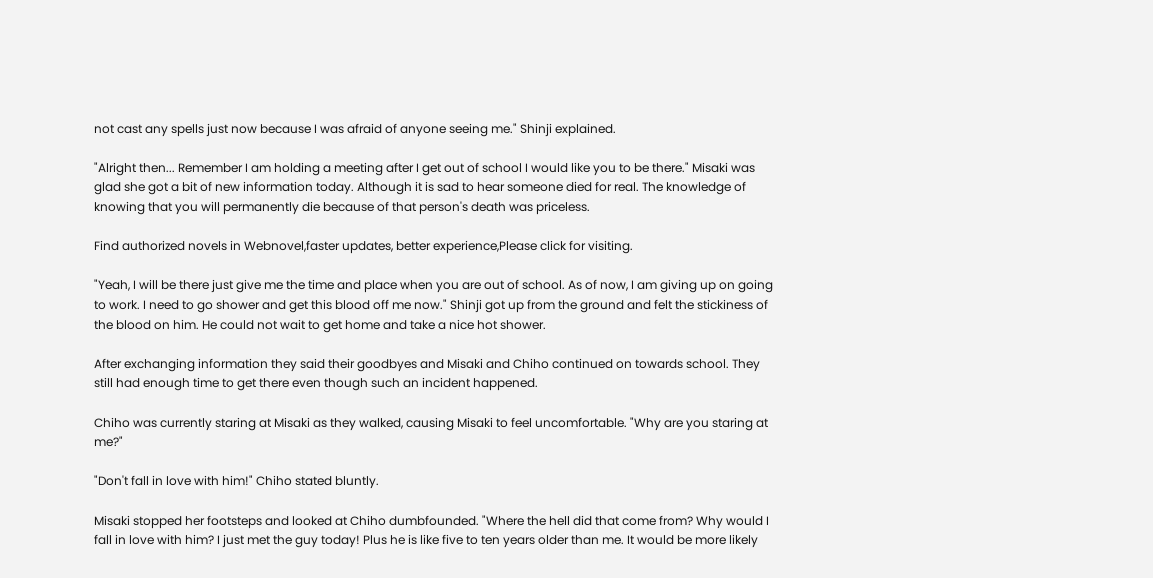not cast any spells just now because I was afraid of anyone seeing me." Shinji explained.

"Alright then... Remember I am holding a meeting after I get out of school I would like you to be there." Misaki was glad she got a bit of new information today. Although it is sad to hear someone died for real. The knowledge of knowing that you will permanently die because of that person's death was priceless.

Find authorized novels in Webnovel,faster updates, better experience,Please click for visiting.

"Yeah, I will be there just give me the time and place when you are out of school. As of now, I am giving up on going to work. I need to go shower and get this blood off me now." Shinji got up from the ground and felt the stickiness of the blood on him. He could not wait to get home and take a nice hot shower.

After exchanging information they said their goodbyes and Misaki and Chiho continued on towards school. They still had enough time to get there even though such an incident happened.

Chiho was currently staring at Misaki as they walked, causing Misaki to feel uncomfortable. "Why are you staring at me?"

"Don't fall in love with him!" Chiho stated bluntly.

Misaki stopped her footsteps and looked at Chiho dumbfounded. "Where the hell did that come from? Why would I fall in love with him? I just met the guy today! Plus he is like five to ten years older than me. It would be more likely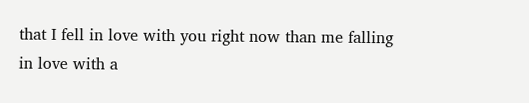that I fell in love with you right now than me falling in love with a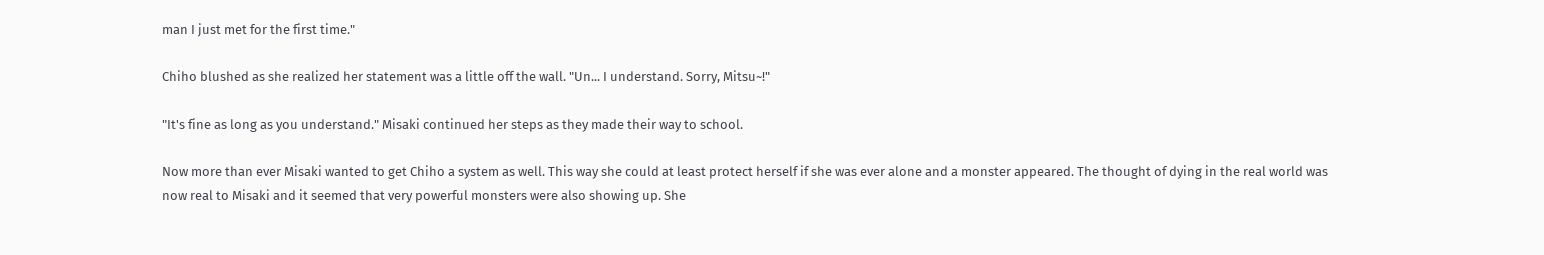man I just met for the first time."

Chiho blushed as she realized her statement was a little off the wall. "Un... I understand. Sorry, Mitsu~!"

"It's fine as long as you understand." Misaki continued her steps as they made their way to school.

Now more than ever Misaki wanted to get Chiho a system as well. This way she could at least protect herself if she was ever alone and a monster appeared. The thought of dying in the real world was now real to Misaki and it seemed that very powerful monsters were also showing up. She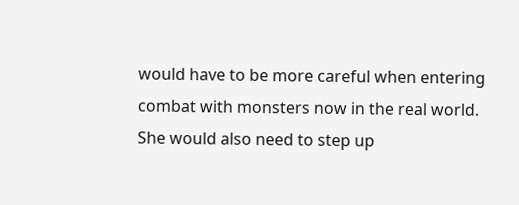would have to be more careful when entering combat with monsters now in the real world. She would also need to step up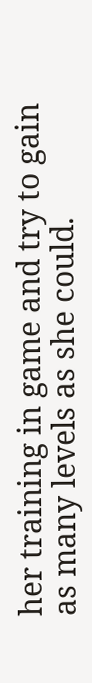her training in game and try to gain as many levels as she could.